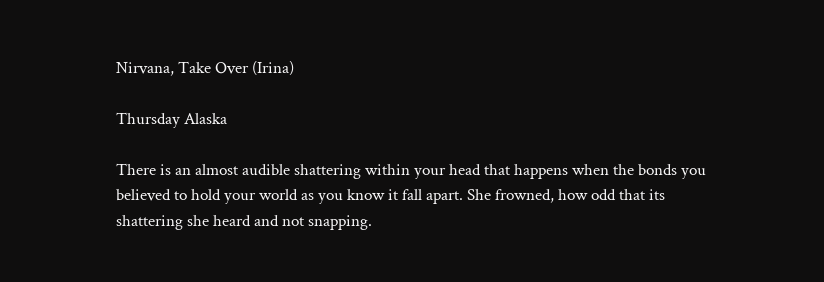Nirvana, Take Over (Irina)

Thursday Alaska

There is an almost audible shattering within your head that happens when the bonds you believed to hold your world as you know it fall apart. She frowned, how odd that its shattering she heard and not snapping.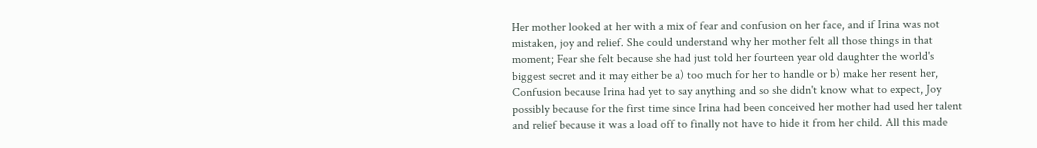Her mother looked at her with a mix of fear and confusion on her face, and if Irina was not mistaken, joy and relief. She could understand why her mother felt all those things in that moment; Fear she felt because she had just told her fourteen year old daughter the world's biggest secret and it may either be a) too much for her to handle or b) make her resent her, Confusion because Irina had yet to say anything and so she didn't know what to expect, Joy possibly because for the first time since Irina had been conceived her mother had used her talent and relief because it was a load off to finally not have to hide it from her child. All this made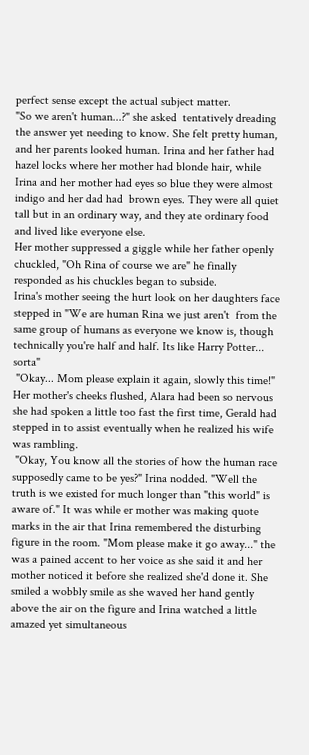perfect sense except the actual subject matter.
"So we aren't human...?" she asked  tentatively dreading the answer yet needing to know. She felt pretty human, and her parents looked human. Irina and her father had hazel locks where her mother had blonde hair, while Irina and her mother had eyes so blue they were almost indigo and her dad had  brown eyes. They were all quiet tall but in an ordinary way, and they ate ordinary food and lived like everyone else.
Her mother suppressed a giggle while her father openly chuckled, "Oh Rina of course we are" he finally responded as his chuckles began to subside.
Irina's mother seeing the hurt look on her daughters face stepped in "We are human Rina we just aren't  from the same group of humans as everyone we know is, though technically you're half and half. Its like Harry Potter... sorta"
 "Okay... Mom please explain it again, slowly this time!" Her mother's cheeks flushed, Alara had been so nervous she had spoken a little too fast the first time, Gerald had stepped in to assist eventually when he realized his wife was rambling.
 "Okay, You know all the stories of how the human race supposedly came to be yes?" Irina nodded. "Well the truth is we existed for much longer than "this world" is aware of." It was while er mother was making quote marks in the air that Irina remembered the disturbing figure in the room. "Mom please make it go away..." the was a pained accent to her voice as she said it and her mother noticed it before she realized she'd done it. She smiled a wobbly smile as she waved her hand gently above the air on the figure and Irina watched a little amazed yet simultaneous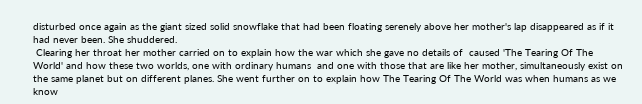disturbed once again as the giant sized solid snowflake that had been floating serenely above her mother's lap disappeared as if it had never been. She shuddered.
 Clearing her throat her mother carried on to explain how the war which she gave no details of  caused 'The Tearing Of The World' and how these two worlds, one with ordinary humans  and one with those that are like her mother, simultaneously exist on the same planet but on different planes. She went further on to explain how The Tearing Of The World was when humans as we know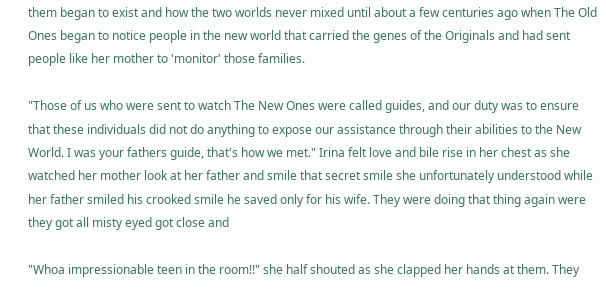them began to exist and how the two worlds never mixed until about a few centuries ago when The Old Ones began to notice people in the new world that carried the genes of the Originals and had sent people like her mother to 'monitor' those families.

"Those of us who were sent to watch The New Ones were called guides, and our duty was to ensure that these individuals did not do anything to expose our assistance through their abilities to the New World. I was your fathers guide, that's how we met." Irina felt love and bile rise in her chest as she watched her mother look at her father and smile that secret smile she unfortunately understood while her father smiled his crooked smile he saved only for his wife. They were doing that thing again were they got all misty eyed got close and

"Whoa impressionable teen in the room!!" she half shouted as she clapped her hands at them. They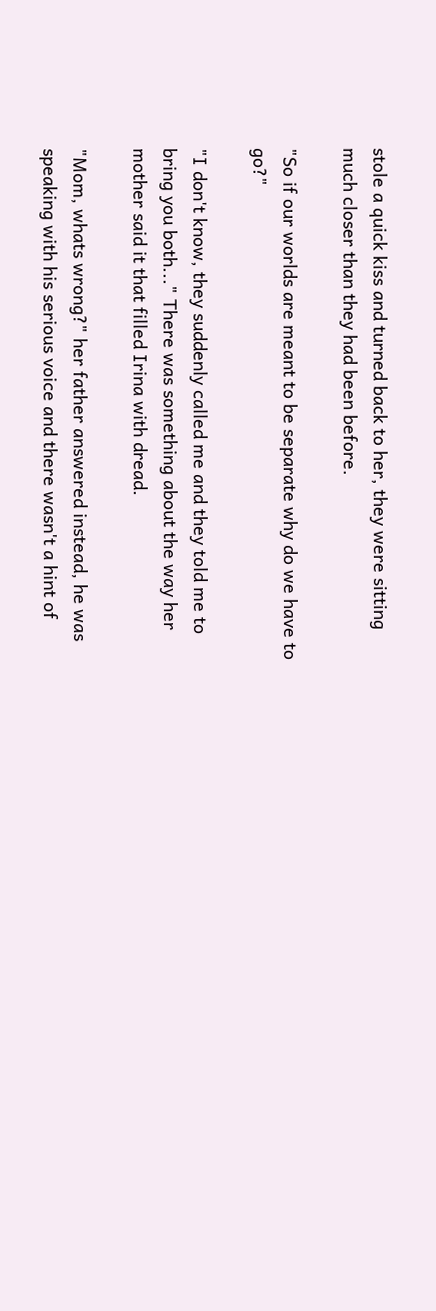stole a quick kiss and turned back to her, they were sitting much closer than they had been before.

"So if our worlds are meant to be separate why do we have to go?"

"I don't know, they suddenly called me and they told me to bring you both..." There was something about the way her mother said it that filled Irina with dread.

"Mom, whats wrong?" her father answered instead, he was speaking with his serious voice and there wasn't a hint of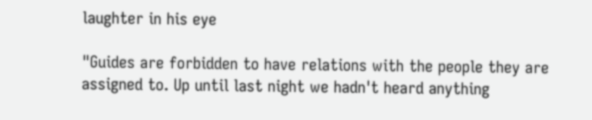laughter in his eye

"Guides are forbidden to have relations with the people they are assigned to. Up until last night we hadn't heard anything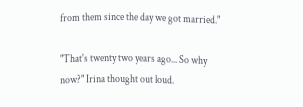from them since the day we got married."

"That's twenty two years ago... So why now?" Irina thought out loud.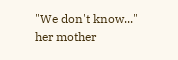"We don't know..." her mother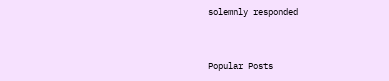solemnly responded


Popular Posts